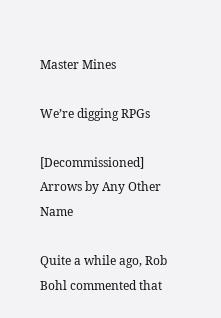Master Mines

We’re digging RPGs

[Decommissioned] Arrows by Any Other Name

Quite a while ago, Rob Bohl commented that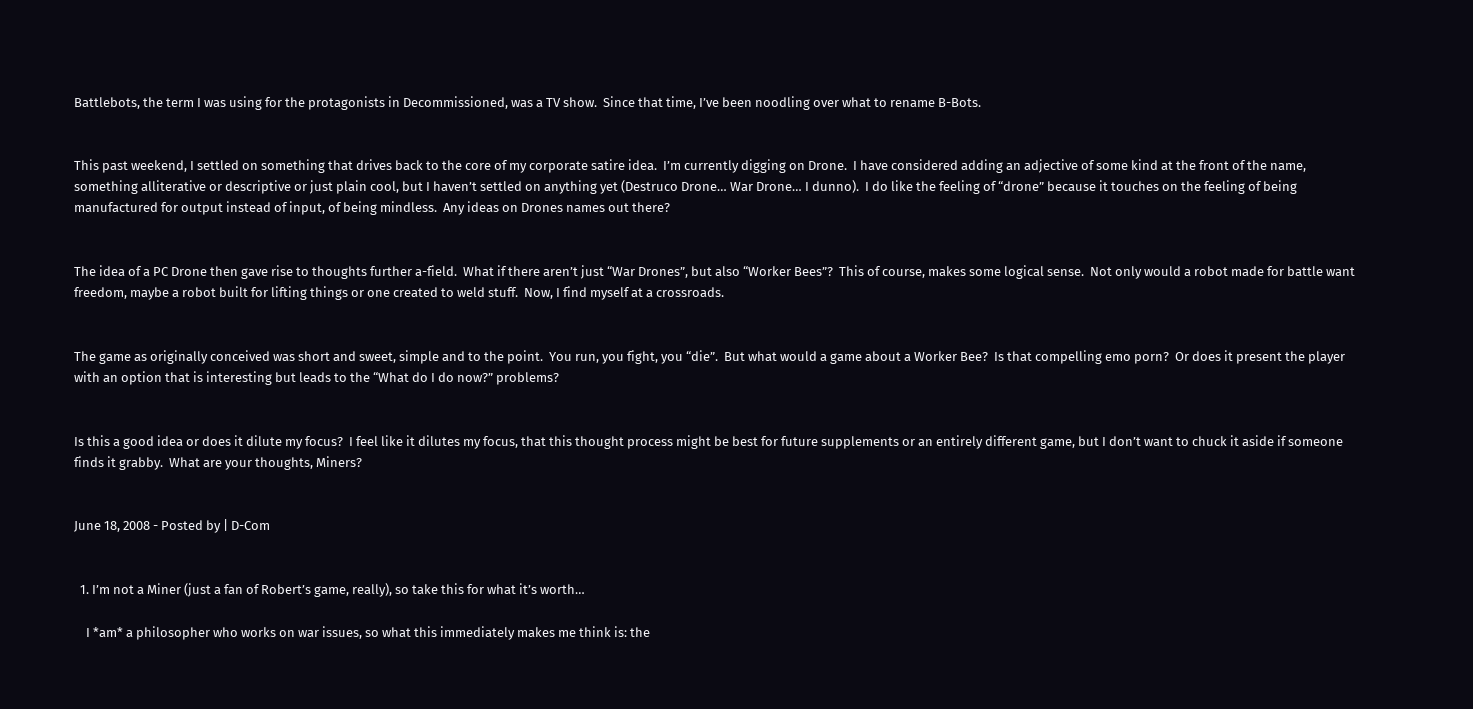Battlebots, the term I was using for the protagonists in Decommissioned, was a TV show.  Since that time, I’ve been noodling over what to rename B-Bots.


This past weekend, I settled on something that drives back to the core of my corporate satire idea.  I’m currently digging on Drone.  I have considered adding an adjective of some kind at the front of the name, something alliterative or descriptive or just plain cool, but I haven’t settled on anything yet (Destruco Drone… War Drone… I dunno).  I do like the feeling of “drone” because it touches on the feeling of being manufactured for output instead of input, of being mindless.  Any ideas on Drones names out there?


The idea of a PC Drone then gave rise to thoughts further a-field.  What if there aren’t just “War Drones”, but also “Worker Bees”?  This of course, makes some logical sense.  Not only would a robot made for battle want freedom, maybe a robot built for lifting things or one created to weld stuff.  Now, I find myself at a crossroads.


The game as originally conceived was short and sweet, simple and to the point.  You run, you fight, you “die”.  But what would a game about a Worker Bee?  Is that compelling emo porn?  Or does it present the player with an option that is interesting but leads to the “What do I do now?” problems?


Is this a good idea or does it dilute my focus?  I feel like it dilutes my focus, that this thought process might be best for future supplements or an entirely different game, but I don’t want to chuck it aside if someone finds it grabby.  What are your thoughts, Miners?


June 18, 2008 - Posted by | D-Com


  1. I’m not a Miner (just a fan of Robert’s game, really), so take this for what it’s worth…

    I *am* a philosopher who works on war issues, so what this immediately makes me think is: the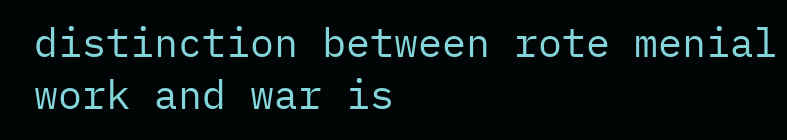distinction between rote menial work and war is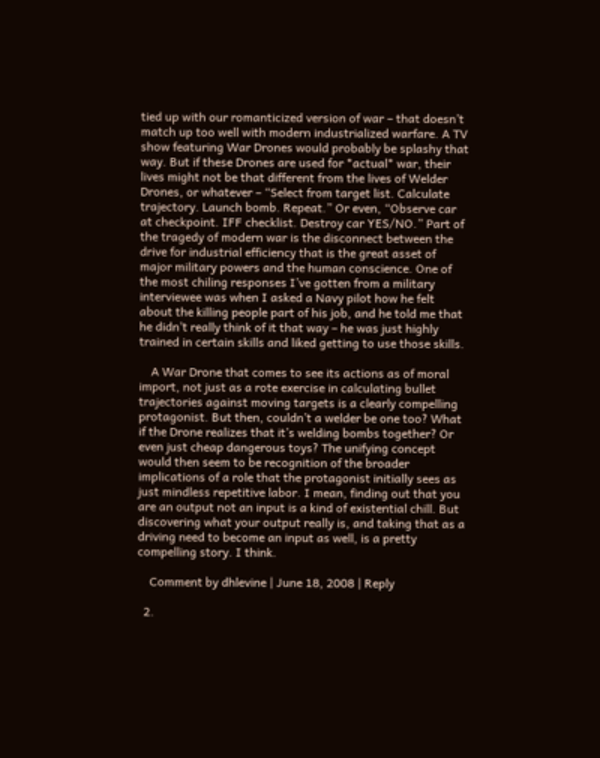tied up with our romanticized version of war – that doesn’t match up too well with modern industrialized warfare. A TV show featuring War Drones would probably be splashy that way. But if these Drones are used for *actual* war, their lives might not be that different from the lives of Welder Drones, or whatever – “Select from target list. Calculate trajectory. Launch bomb. Repeat.” Or even, “Observe car at checkpoint. IFF checklist. Destroy car YES/NO.” Part of the tragedy of modern war is the disconnect between the drive for industrial efficiency that is the great asset of major military powers and the human conscience. One of the most chiling responses I’ve gotten from a military interviewee was when I asked a Navy pilot how he felt about the killing people part of his job, and he told me that he didn’t really think of it that way – he was just highly trained in certain skills and liked getting to use those skills.

    A War Drone that comes to see its actions as of moral import, not just as a rote exercise in calculating bullet trajectories against moving targets is a clearly compelling protagonist. But then, couldn’t a welder be one too? What if the Drone realizes that it’s welding bombs together? Or even just cheap dangerous toys? The unifying concept would then seem to be recognition of the broader implications of a role that the protagonist initially sees as just mindless repetitive labor. I mean, finding out that you are an output not an input is a kind of existential chill. But discovering what your output really is, and taking that as a driving need to become an input as well, is a pretty compelling story. I think.

    Comment by dhlevine | June 18, 2008 | Reply

  2.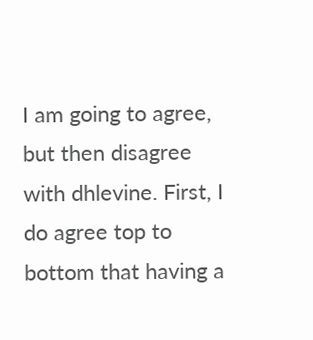I am going to agree, but then disagree with dhlevine. First, I do agree top to bottom that having a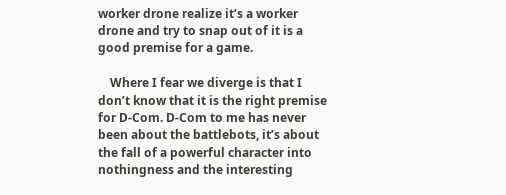worker drone realize it’s a worker drone and try to snap out of it is a good premise for a game.

    Where I fear we diverge is that I don’t know that it is the right premise for D-Com. D-Com to me has never been about the battlebots, it’s about the fall of a powerful character into nothingness and the interesting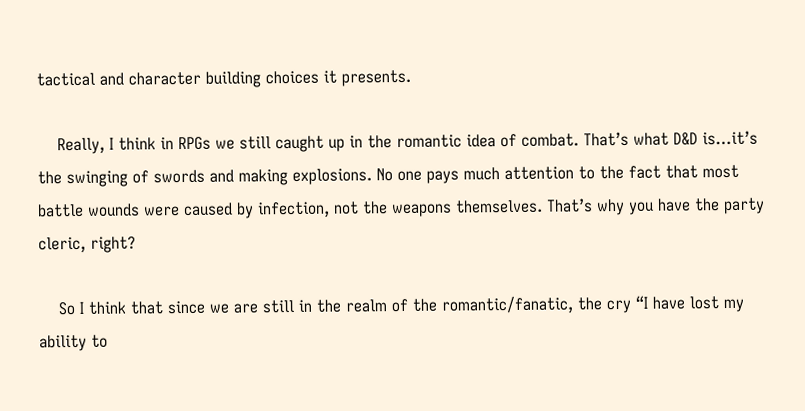tactical and character building choices it presents.

    Really, I think in RPGs we still caught up in the romantic idea of combat. That’s what D&D is…it’s the swinging of swords and making explosions. No one pays much attention to the fact that most battle wounds were caused by infection, not the weapons themselves. That’s why you have the party cleric, right?

    So I think that since we are still in the realm of the romantic/fanatic, the cry “I have lost my ability to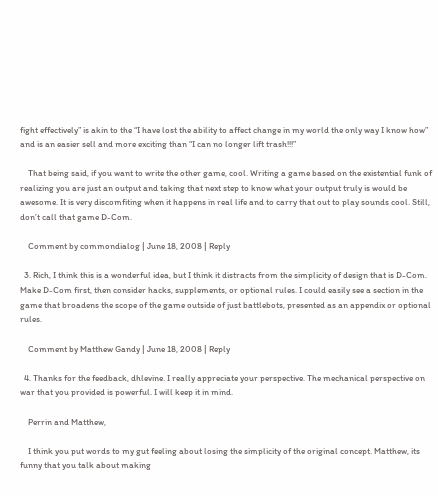fight effectively” is akin to the “I have lost the ability to affect change in my world the only way I know how” and is an easier sell and more exciting than “I can no longer lift trash!!!”

    That being said, if you want to write the other game, cool. Writing a game based on the existential funk of realizing you are just an output and taking that next step to know what your output truly is would be awesome. It is very discomfiting when it happens in real life and to carry that out to play sounds cool. Still, don’t call that game D-Com.

    Comment by commondialog | June 18, 2008 | Reply

  3. Rich, I think this is a wonderful idea, but I think it distracts from the simplicity of design that is D-Com. Make D-Com first, then consider hacks, supplements, or optional rules. I could easily see a section in the game that broadens the scope of the game outside of just battlebots, presented as an appendix or optional rules.

    Comment by Matthew Gandy | June 18, 2008 | Reply

  4. Thanks for the feedback, dhlevine. I really appreciate your perspective. The mechanical perspective on war that you provided is powerful. I will keep it in mind.

    Perrin and Matthew,

    I think you put words to my gut feeling about losing the simplicity of the original concept. Matthew, its funny that you talk about making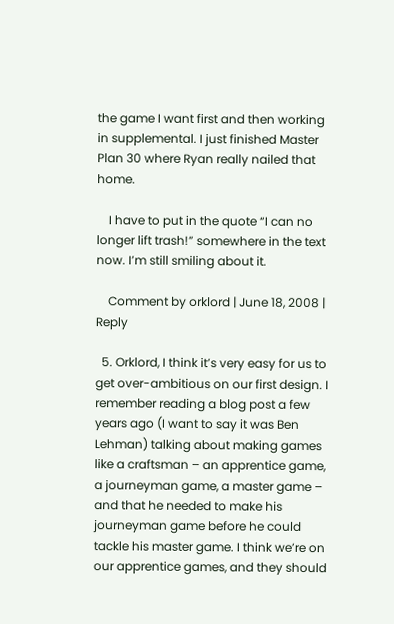the game I want first and then working in supplemental. I just finished Master Plan 30 where Ryan really nailed that home.

    I have to put in the quote “I can no longer lift trash!” somewhere in the text now. I’m still smiling about it.

    Comment by orklord | June 18, 2008 | Reply

  5. Orklord, I think it’s very easy for us to get over-ambitious on our first design. I remember reading a blog post a few years ago (I want to say it was Ben Lehman) talking about making games like a craftsman – an apprentice game, a journeyman game, a master game – and that he needed to make his journeyman game before he could tackle his master game. I think we’re on our apprentice games, and they should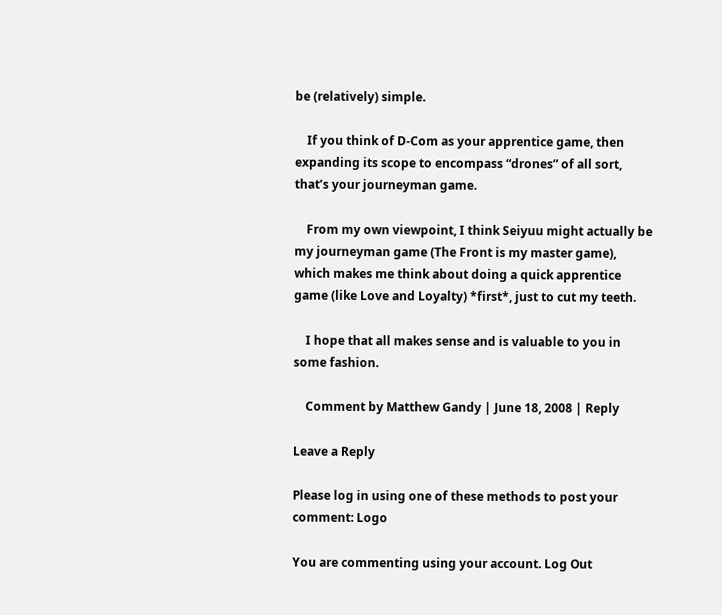be (relatively) simple.

    If you think of D-Com as your apprentice game, then expanding its scope to encompass “drones” of all sort, that’s your journeyman game.

    From my own viewpoint, I think Seiyuu might actually be my journeyman game (The Front is my master game), which makes me think about doing a quick apprentice game (like Love and Loyalty) *first*, just to cut my teeth.

    I hope that all makes sense and is valuable to you in some fashion.

    Comment by Matthew Gandy | June 18, 2008 | Reply

Leave a Reply

Please log in using one of these methods to post your comment: Logo

You are commenting using your account. Log Out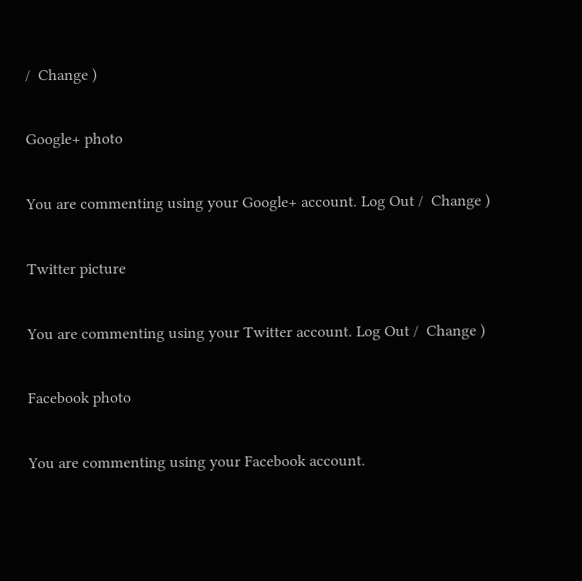/  Change )

Google+ photo

You are commenting using your Google+ account. Log Out /  Change )

Twitter picture

You are commenting using your Twitter account. Log Out /  Change )

Facebook photo

You are commenting using your Facebook account.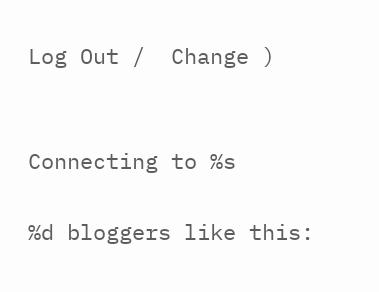Log Out /  Change )


Connecting to %s

%d bloggers like this: